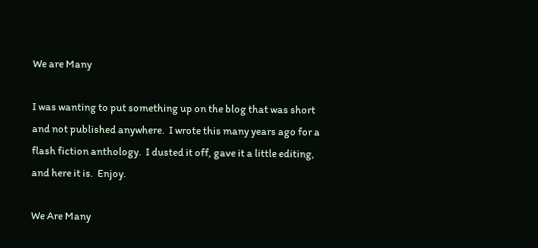We are Many

I was wanting to put something up on the blog that was short and not published anywhere.  I wrote this many years ago for a flash fiction anthology.  I dusted it off, gave it a little editing, and here it is.  Enjoy.

We Are Many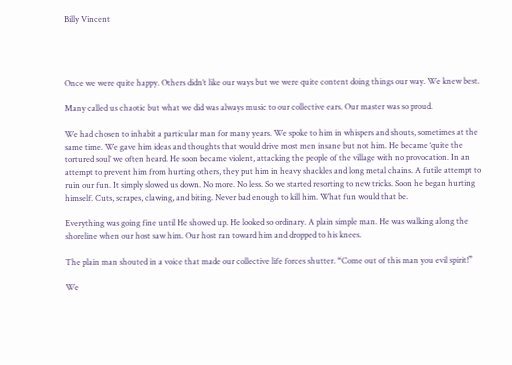Billy Vincent




Once we were quite happy. Others didn’t like our ways but we were quite content doing things our way. We knew best.

Many called us chaotic but what we did was always music to our collective ears. Our master was so proud.

We had chosen to inhabit a particular man for many years. We spoke to him in whispers and shouts, sometimes at the same time. We gave him ideas and thoughts that would drive most men insane but not him. He became ‘quite the tortured soul’ we often heard. He soon became violent, attacking the people of the village with no provocation. In an attempt to prevent him from hurting others, they put him in heavy shackles and long metal chains. A futile attempt to ruin our fun. It simply slowed us down. No more. No less. So we started resorting to new tricks. Soon he began hurting himself. Cuts, scrapes, clawing, and biting. Never bad enough to kill him. What fun would that be.

Everything was going fine until He showed up. He looked so ordinary. A plain simple man. He was walking along the shoreline when our host saw him. Our host ran toward him and dropped to his knees.

The plain man shouted in a voice that made our collective life forces shutter. “Come out of this man you evil spirit!”

We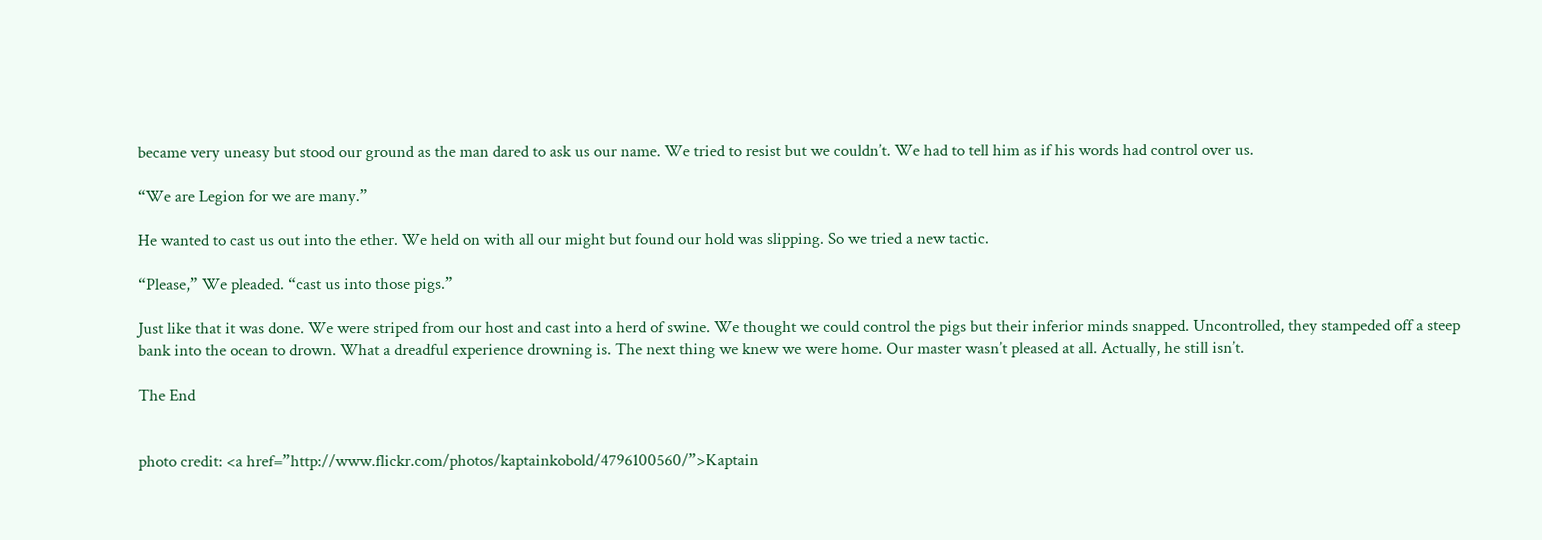became very uneasy but stood our ground as the man dared to ask us our name. We tried to resist but we couldn’t. We had to tell him as if his words had control over us.

“We are Legion for we are many.”

He wanted to cast us out into the ether. We held on with all our might but found our hold was slipping. So we tried a new tactic.

“Please,” We pleaded. “cast us into those pigs.”

Just like that it was done. We were striped from our host and cast into a herd of swine. We thought we could control the pigs but their inferior minds snapped. Uncontrolled, they stampeded off a steep bank into the ocean to drown. What a dreadful experience drowning is. The next thing we knew we were home. Our master wasn’t pleased at all. Actually, he still isn’t.

The End


photo credit: <a href=”http://www.flickr.com/photos/kaptainkobold/4796100560/”>Kaptain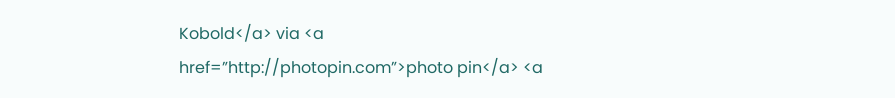Kobold</a> via <a href=”http://photopin.com”>photo pin</a> <a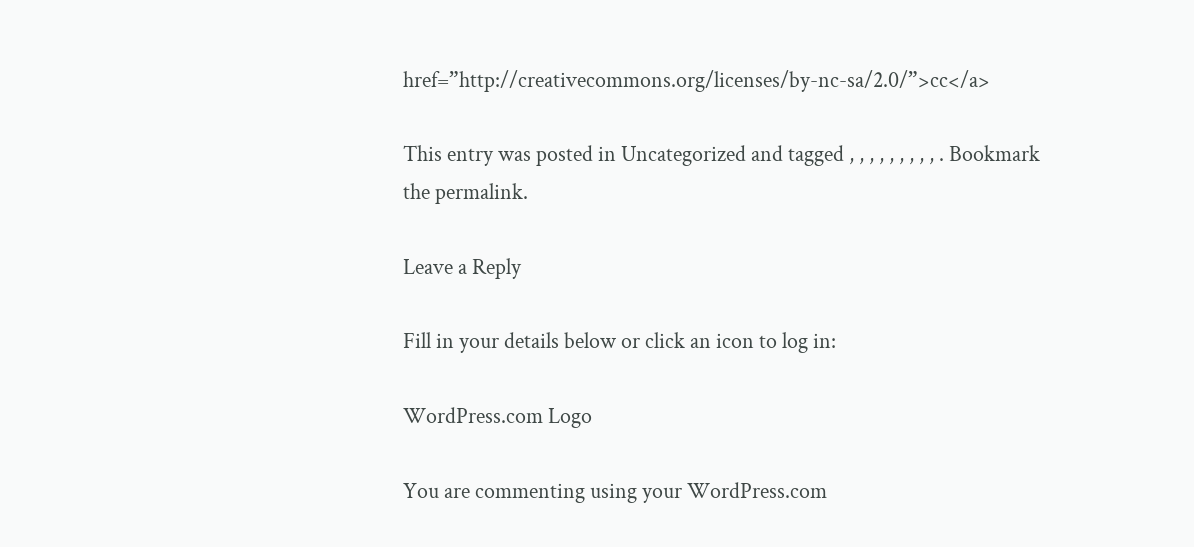href=”http://creativecommons.org/licenses/by-nc-sa/2.0/”>cc</a>

This entry was posted in Uncategorized and tagged , , , , , , , , , . Bookmark the permalink.

Leave a Reply

Fill in your details below or click an icon to log in:

WordPress.com Logo

You are commenting using your WordPress.com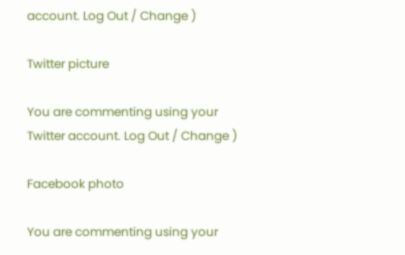account. Log Out / Change )

Twitter picture

You are commenting using your Twitter account. Log Out / Change )

Facebook photo

You are commenting using your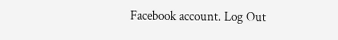Facebook account. Log Out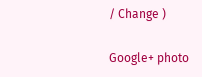/ Change )

Google+ photo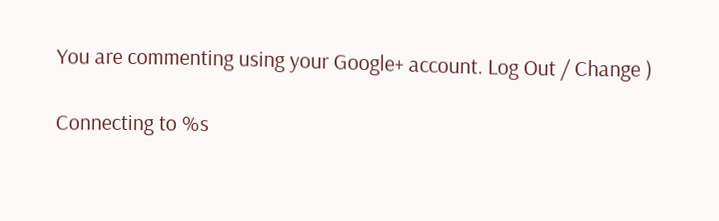You are commenting using your Google+ account. Log Out / Change )

Connecting to %s